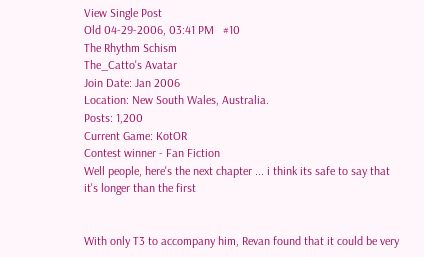View Single Post
Old 04-29-2006, 03:41 PM   #10
The Rhythm Schism
The_Catto's Avatar
Join Date: Jan 2006
Location: New South Wales, Australia.
Posts: 1,200
Current Game: KotOR
Contest winner - Fan Fiction
Well people, here's the next chapter ... i think its safe to say that it's longer than the first


With only T3 to accompany him, Revan found that it could be very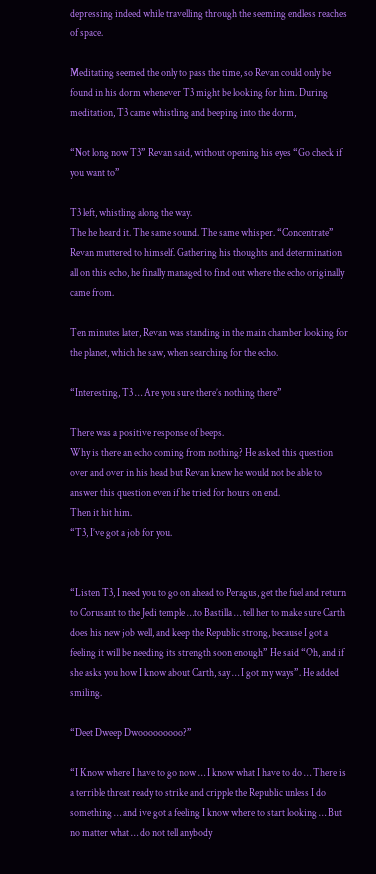depressing indeed while travelling through the seeming endless reaches of space.

Meditating seemed the only to pass the time, so Revan could only be found in his dorm whenever T3 might be looking for him. During meditation, T3 came whistling and beeping into the dorm,

“Not long now T3” Revan said, without opening his eyes “Go check if you want to”

T3 left, whistling along the way.
The he heard it. The same sound. The same whisper. “Concentrate” Revan muttered to himself. Gathering his thoughts and determination all on this echo, he finally managed to find out where the echo originally came from.

Ten minutes later, Revan was standing in the main chamber looking for the planet, which he saw, when searching for the echo.

“Interesting, T3 … Are you sure there’s nothing there”

There was a positive response of beeps.
Why is there an echo coming from nothing? He asked this question over and over in his head but Revan knew he would not be able to answer this question even if he tried for hours on end.
Then it hit him.
“T3, I’ve got a job for you.


“Listen T3, I need you to go on ahead to Peragus, get the fuel and return to Corusant to the Jedi temple …to Bastilla … tell her to make sure Carth does his new job well, and keep the Republic strong, because I got a feeling it will be needing its strength soon enough” He said “Oh, and if she asks you how I know about Carth, say … I got my ways”. He added smiling.

“Deet Dweep Dwooooooooo?”

“I Know where I have to go now … I know what I have to do … There is a terrible threat ready to strike and cripple the Republic unless I do something … and ive got a feeling I know where to start looking … But no matter what … do not tell anybody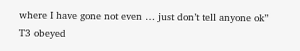where I have gone not even … just don’t tell anyone ok”
T3 obeyed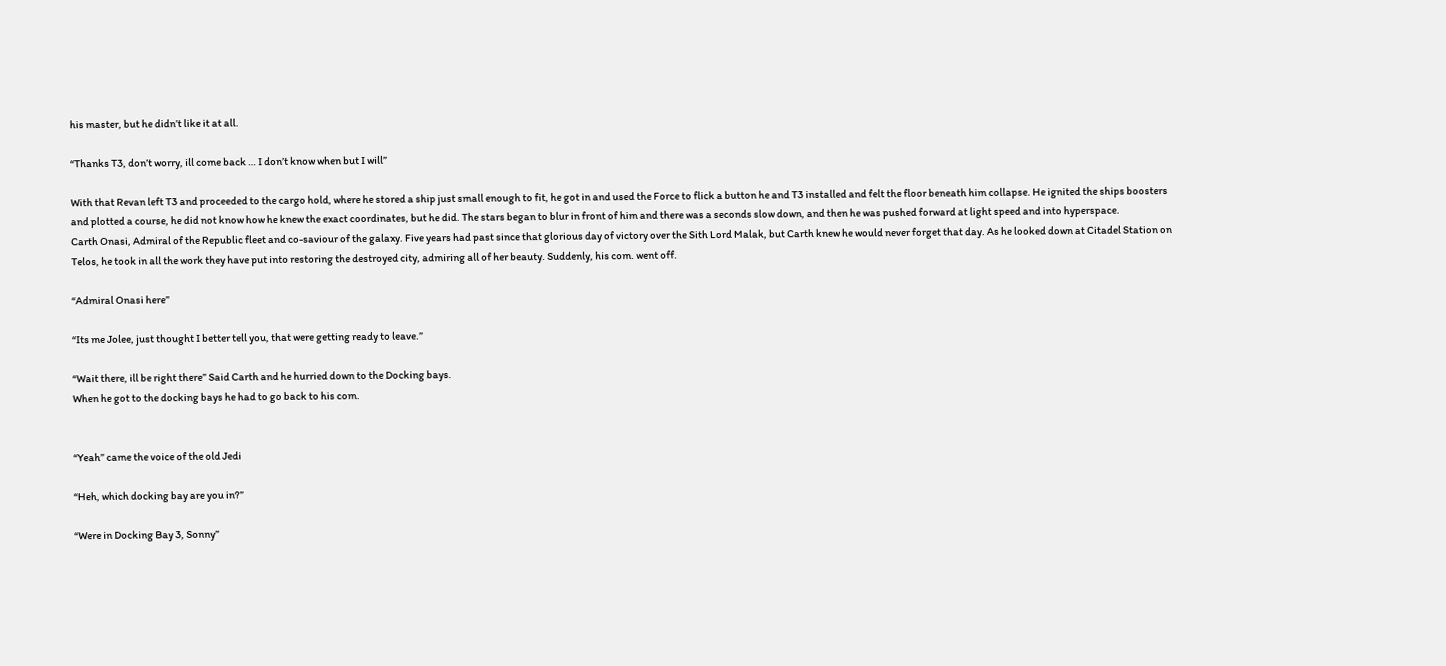his master, but he didn’t like it at all.

“Thanks T3, don’t worry, ill come back … I don’t know when but I will”

With that Revan left T3 and proceeded to the cargo hold, where he stored a ship just small enough to fit, he got in and used the Force to flick a button he and T3 installed and felt the floor beneath him collapse. He ignited the ships boosters and plotted a course, he did not know how he knew the exact coordinates, but he did. The stars began to blur in front of him and there was a seconds slow down, and then he was pushed forward at light speed and into hyperspace.
Carth Onasi, Admiral of the Republic fleet and co-saviour of the galaxy. Five years had past since that glorious day of victory over the Sith Lord Malak, but Carth knew he would never forget that day. As he looked down at Citadel Station on Telos, he took in all the work they have put into restoring the destroyed city, admiring all of her beauty. Suddenly, his com. went off.

“Admiral Onasi here”

“Its me Jolee, just thought I better tell you, that were getting ready to leave.”

“Wait there, ill be right there” Said Carth and he hurried down to the Docking bays.
When he got to the docking bays he had to go back to his com.


“Yeah” came the voice of the old Jedi

“Heh, which docking bay are you in?”

“Were in Docking Bay 3, Sonny”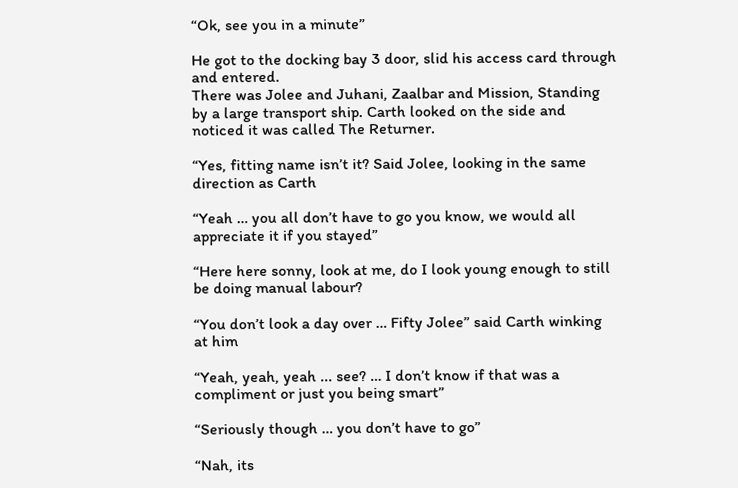“Ok, see you in a minute”

He got to the docking bay 3 door, slid his access card through and entered.
There was Jolee and Juhani, Zaalbar and Mission, Standing by a large transport ship. Carth looked on the side and noticed it was called The Returner.

“Yes, fitting name isn’t it? Said Jolee, looking in the same direction as Carth

“Yeah … you all don’t have to go you know, we would all appreciate it if you stayed”

“Here here sonny, look at me, do I look young enough to still be doing manual labour?

“You don’t look a day over … Fifty Jolee” said Carth winking at him

“Yeah, yeah, yeah ... see? … I don’t know if that was a compliment or just you being smart”

“Seriously though … you don’t have to go”

“Nah, its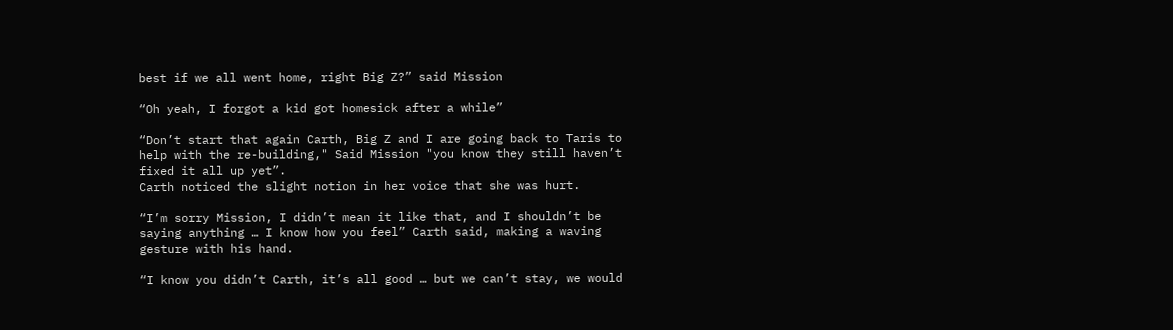best if we all went home, right Big Z?” said Mission

“Oh yeah, I forgot a kid got homesick after a while”

“Don’t start that again Carth, Big Z and I are going back to Taris to help with the re-building," Said Mission "you know they still haven’t fixed it all up yet”.
Carth noticed the slight notion in her voice that she was hurt.

“I’m sorry Mission, I didn’t mean it like that, and I shouldn’t be saying anything … I know how you feel” Carth said, making a waving gesture with his hand.

“I know you didn’t Carth, it’s all good … but we can’t stay, we would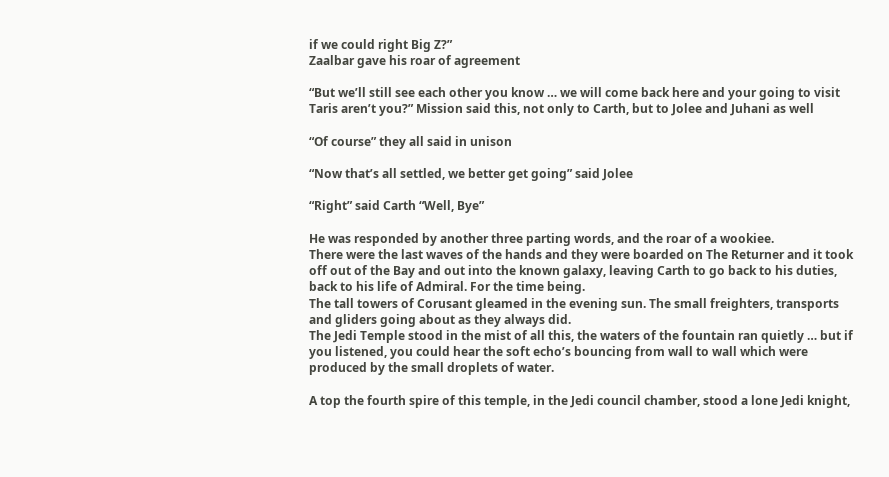if we could right Big Z?”
Zaalbar gave his roar of agreement

“But we’ll still see each other you know … we will come back here and your going to visit Taris aren’t you?” Mission said this, not only to Carth, but to Jolee and Juhani as well

“Of course” they all said in unison

“Now that’s all settled, we better get going” said Jolee

“Right” said Carth “Well, Bye”

He was responded by another three parting words, and the roar of a wookiee.
There were the last waves of the hands and they were boarded on The Returner and it took off out of the Bay and out into the known galaxy, leaving Carth to go back to his duties, back to his life of Admiral. For the time being.
The tall towers of Corusant gleamed in the evening sun. The small freighters, transports and gliders going about as they always did.
The Jedi Temple stood in the mist of all this, the waters of the fountain ran quietly … but if you listened, you could hear the soft echo’s bouncing from wall to wall which were produced by the small droplets of water.

A top the fourth spire of this temple, in the Jedi council chamber, stood a lone Jedi knight,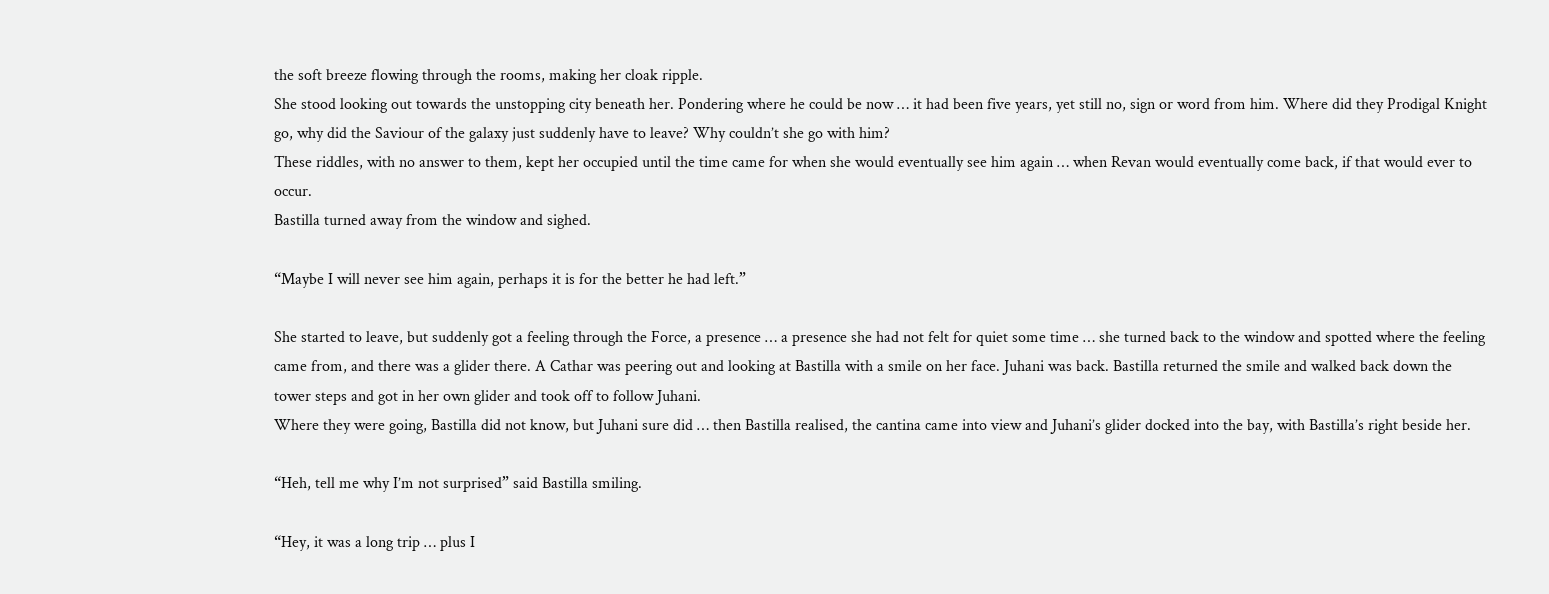the soft breeze flowing through the rooms, making her cloak ripple.
She stood looking out towards the unstopping city beneath her. Pondering where he could be now … it had been five years, yet still no, sign or word from him. Where did they Prodigal Knight go, why did the Saviour of the galaxy just suddenly have to leave? Why couldn’t she go with him?
These riddles, with no answer to them, kept her occupied until the time came for when she would eventually see him again … when Revan would eventually come back, if that would ever to occur.
Bastilla turned away from the window and sighed.

“Maybe I will never see him again, perhaps it is for the better he had left.”

She started to leave, but suddenly got a feeling through the Force, a presence … a presence she had not felt for quiet some time … she turned back to the window and spotted where the feeling came from, and there was a glider there. A Cathar was peering out and looking at Bastilla with a smile on her face. Juhani was back. Bastilla returned the smile and walked back down the tower steps and got in her own glider and took off to follow Juhani.
Where they were going, Bastilla did not know, but Juhani sure did … then Bastilla realised, the cantina came into view and Juhani’s glider docked into the bay, with Bastilla’s right beside her.

“Heh, tell me why I’m not surprised” said Bastilla smiling.

“Hey, it was a long trip … plus I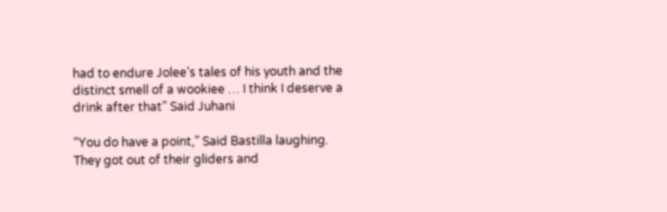had to endure Jolee’s tales of his youth and the distinct smell of a wookiee … I think I deserve a drink after that” Said Juhani

“You do have a point,” Said Bastilla laughing.
They got out of their gliders and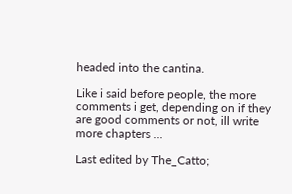headed into the cantina.

Like i said before people, the more comments i get, depending on if they are good comments or not, ill write more chapters ...

Last edited by The_Catto;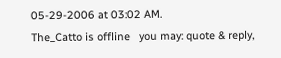05-29-2006 at 03:02 AM.
The_Catto is offline   you may: quote & reply,